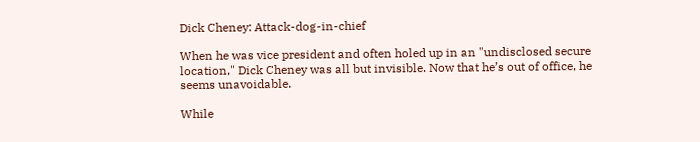Dick Cheney: Attack-dog-in-chief

When he was vice president and often holed up in an "undisclosed secure location," Dick Cheney was all but invisible. Now that he’s out of office, he seems unavoidable.

While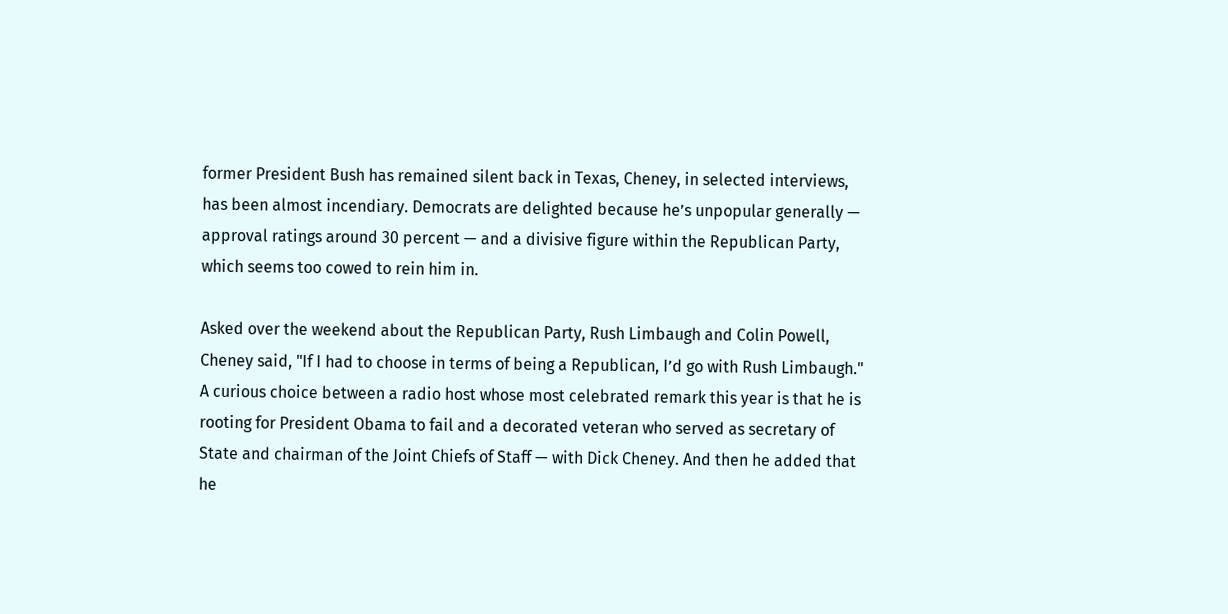former President Bush has remained silent back in Texas, Cheney, in selected interviews, has been almost incendiary. Democrats are delighted because he’s unpopular generally — approval ratings around 30 percent — and a divisive figure within the Republican Party, which seems too cowed to rein him in.

Asked over the weekend about the Republican Party, Rush Limbaugh and Colin Powell, Cheney said, "If I had to choose in terms of being a Republican, I’d go with Rush Limbaugh." A curious choice between a radio host whose most celebrated remark this year is that he is rooting for President Obama to fail and a decorated veteran who served as secretary of State and chairman of the Joint Chiefs of Staff — with Dick Cheney. And then he added that he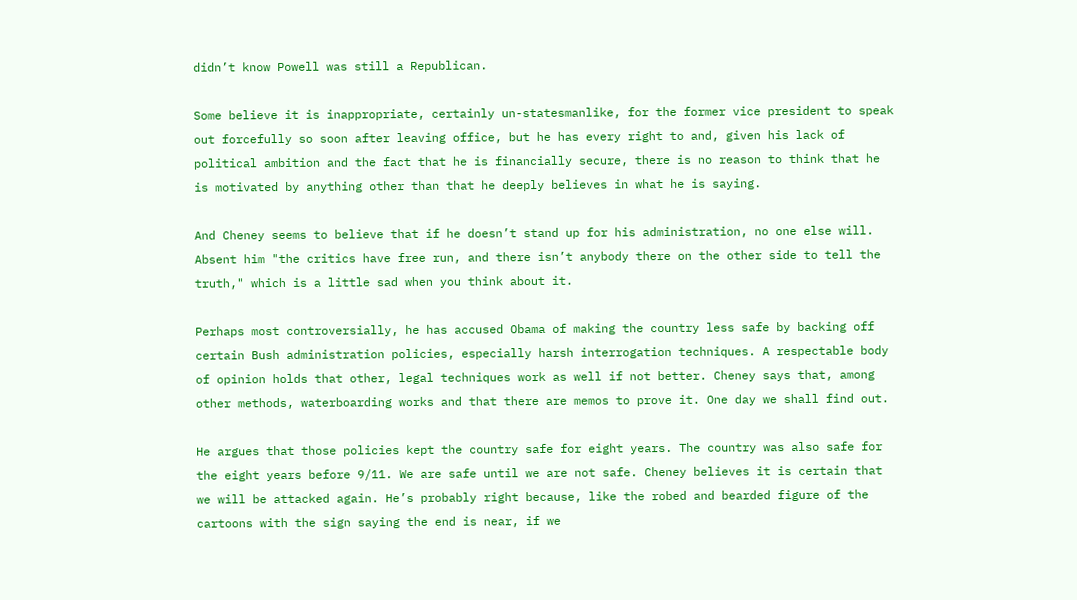didn’t know Powell was still a Republican.

Some believe it is inappropriate, certainly un-statesmanlike, for the former vice president to speak out forcefully so soon after leaving office, but he has every right to and, given his lack of political ambition and the fact that he is financially secure, there is no reason to think that he is motivated by anything other than that he deeply believes in what he is saying.

And Cheney seems to believe that if he doesn’t stand up for his administration, no one else will. Absent him "the critics have free run, and there isn’t anybody there on the other side to tell the truth," which is a little sad when you think about it.

Perhaps most controversially, he has accused Obama of making the country less safe by backing off certain Bush administration policies, especially harsh interrogation techniques. A respectable body of opinion holds that other, legal techniques work as well if not better. Cheney says that, among other methods, waterboarding works and that there are memos to prove it. One day we shall find out.

He argues that those policies kept the country safe for eight years. The country was also safe for the eight years before 9/11. We are safe until we are not safe. Cheney believes it is certain that we will be attacked again. He’s probably right because, like the robed and bearded figure of the cartoons with the sign saying the end is near, if we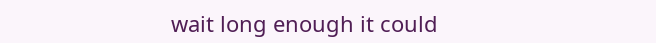wait long enough it could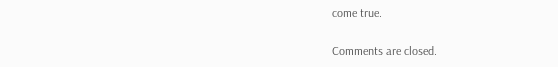come true.

Comments are closed.